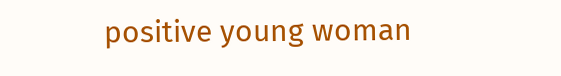positive young woman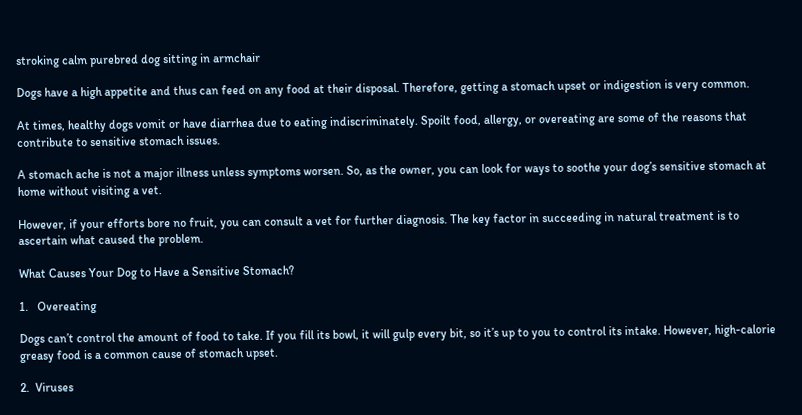stroking calm purebred dog sitting in armchair

Dogs have a high appetite and thus can feed on any food at their disposal. Therefore, getting a stomach upset or indigestion is very common.

At times, healthy dogs vomit or have diarrhea due to eating indiscriminately. Spoilt food, allergy, or overeating are some of the reasons that contribute to sensitive stomach issues.

A stomach ache is not a major illness unless symptoms worsen. So, as the owner, you can look for ways to soothe your dog’s sensitive stomach at home without visiting a vet.

However, if your efforts bore no fruit, you can consult a vet for further diagnosis. The key factor in succeeding in natural treatment is to ascertain what caused the problem.

What Causes Your Dog to Have a Sensitive Stomach?

1.   Overeating

Dogs can’t control the amount of food to take. If you fill its bowl, it will gulp every bit, so it’s up to you to control its intake. However, high-calorie greasy food is a common cause of stomach upset.

2.  Viruses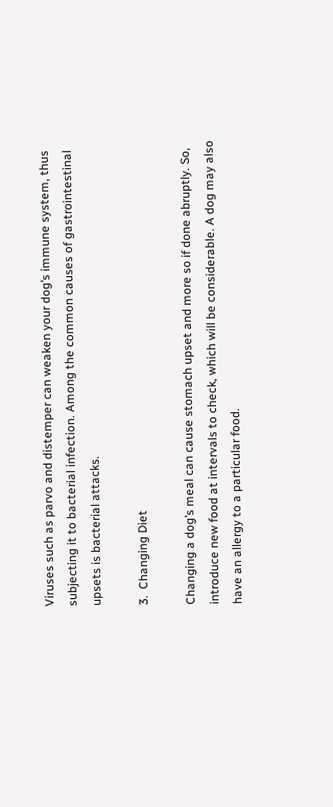Viruses such as parvo and distemper can weaken your dog’s immune system, thus subjecting it to bacterial infection. Among the common causes of gastrointestinal upsets is bacterial attacks.

3.  Changing Diet

Changing a dog’s meal can cause stomach upset and more so if done abruptly. So, introduce new food at intervals to check, which will be considerable. A dog may also have an allergy to a particular food.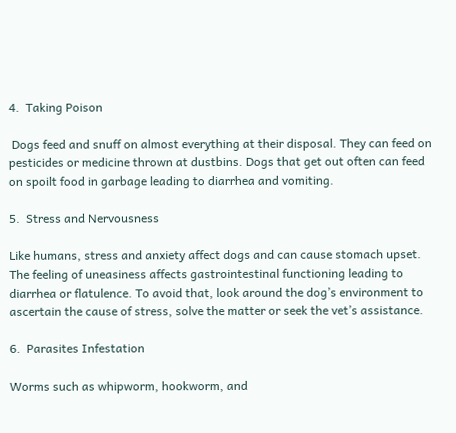4.  Taking Poison

 Dogs feed and snuff on almost everything at their disposal. They can feed on pesticides or medicine thrown at dustbins. Dogs that get out often can feed on spoilt food in garbage leading to diarrhea and vomiting.

5.  Stress and Nervousness

Like humans, stress and anxiety affect dogs and can cause stomach upset. The feeling of uneasiness affects gastrointestinal functioning leading to diarrhea or flatulence. To avoid that, look around the dog’s environment to ascertain the cause of stress, solve the matter or seek the vet’s assistance.

6.  Parasites Infestation

Worms such as whipworm, hookworm, and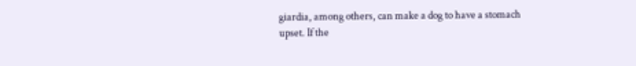giardia, among others, can make a dog to have a stomach upset. If the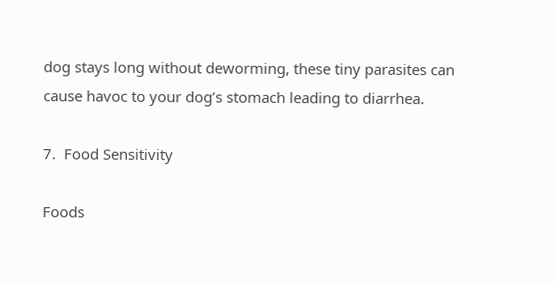dog stays long without deworming, these tiny parasites can cause havoc to your dog’s stomach leading to diarrhea.

7.  Food Sensitivity

Foods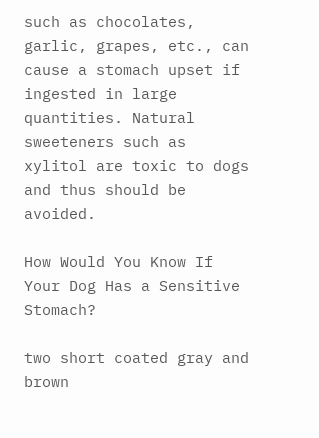such as chocolates, garlic, grapes, etc., can cause a stomach upset if ingested in large quantities. Natural sweeteners such as xylitol are toxic to dogs and thus should be avoided.

How Would You Know If Your Dog Has a Sensitive Stomach?

two short coated gray and brown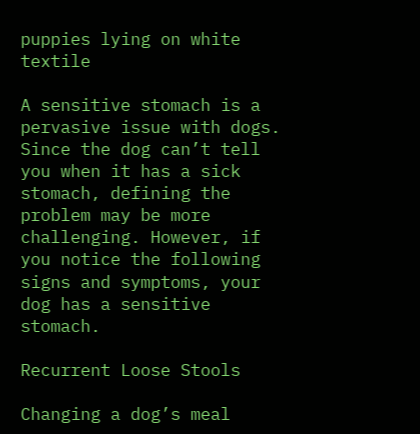puppies lying on white textile

A sensitive stomach is a pervasive issue with dogs. Since the dog can’t tell you when it has a sick stomach, defining the problem may be more challenging. However, if you notice the following signs and symptoms, your dog has a sensitive stomach.

Recurrent Loose Stools

Changing a dog’s meal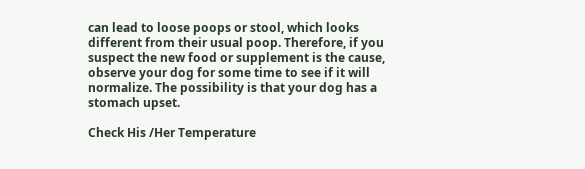can lead to loose poops or stool, which looks different from their usual poop. Therefore, if you suspect the new food or supplement is the cause, observe your dog for some time to see if it will normalize. The possibility is that your dog has a stomach upset.

Check His /Her Temperature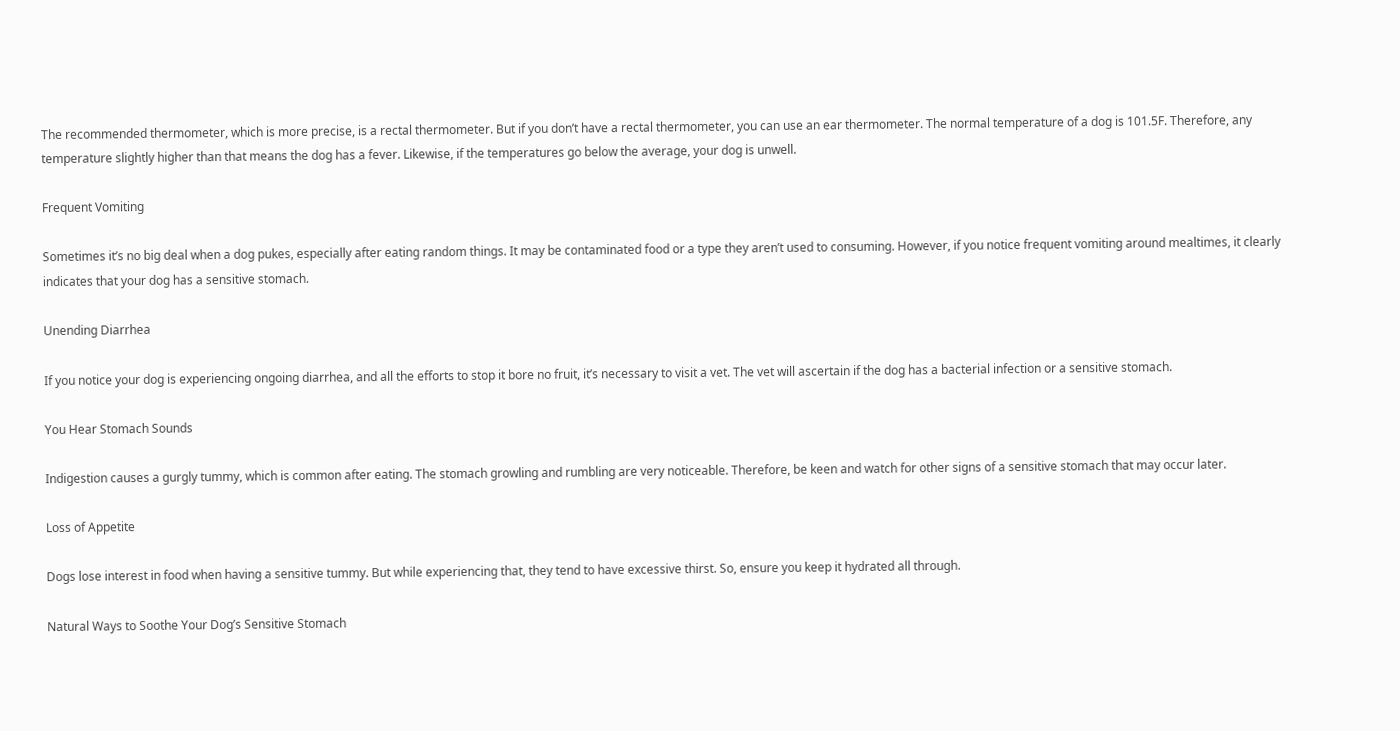The recommended thermometer, which is more precise, is a rectal thermometer. But if you don’t have a rectal thermometer, you can use an ear thermometer. The normal temperature of a dog is 101.5F. Therefore, any temperature slightly higher than that means the dog has a fever. Likewise, if the temperatures go below the average, your dog is unwell.

Frequent Vomiting

Sometimes it’s no big deal when a dog pukes, especially after eating random things. It may be contaminated food or a type they aren’t used to consuming. However, if you notice frequent vomiting around mealtimes, it clearly indicates that your dog has a sensitive stomach.

Unending Diarrhea

If you notice your dog is experiencing ongoing diarrhea, and all the efforts to stop it bore no fruit, it’s necessary to visit a vet. The vet will ascertain if the dog has a bacterial infection or a sensitive stomach.

You Hear Stomach Sounds

Indigestion causes a gurgly tummy, which is common after eating. The stomach growling and rumbling are very noticeable. Therefore, be keen and watch for other signs of a sensitive stomach that may occur later.

Loss of Appetite

Dogs lose interest in food when having a sensitive tummy. But while experiencing that, they tend to have excessive thirst. So, ensure you keep it hydrated all through.

Natural Ways to Soothe Your Dog’s Sensitive Stomach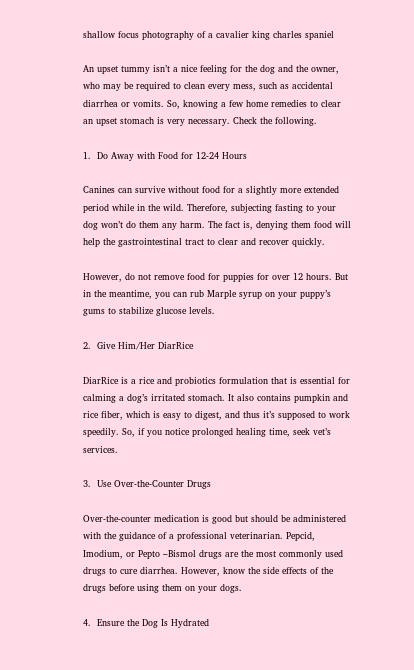shallow focus photography of a cavalier king charles spaniel

An upset tummy isn’t a nice feeling for the dog and the owner, who may be required to clean every mess, such as accidental diarrhea or vomits. So, knowing a few home remedies to clear an upset stomach is very necessary. Check the following.

1.  Do Away with Food for 12-24 Hours

Canines can survive without food for a slightly more extended period while in the wild. Therefore, subjecting fasting to your dog won’t do them any harm. The fact is, denying them food will help the gastrointestinal tract to clear and recover quickly.

However, do not remove food for puppies for over 12 hours. But in the meantime, you can rub Marple syrup on your puppy’s gums to stabilize glucose levels.

2.  Give Him/Her DiarRice

DiarRice is a rice and probiotics formulation that is essential for calming a dog’s irritated stomach. It also contains pumpkin and rice fiber, which is easy to digest, and thus it’s supposed to work speedily. So, if you notice prolonged healing time, seek vet’s services.

3.  Use Over-the-Counter Drugs

Over-the-counter medication is good but should be administered with the guidance of a professional veterinarian. Pepcid, Imodium, or Pepto –Bismol drugs are the most commonly used drugs to cure diarrhea. However, know the side effects of the drugs before using them on your dogs.

4.  Ensure the Dog Is Hydrated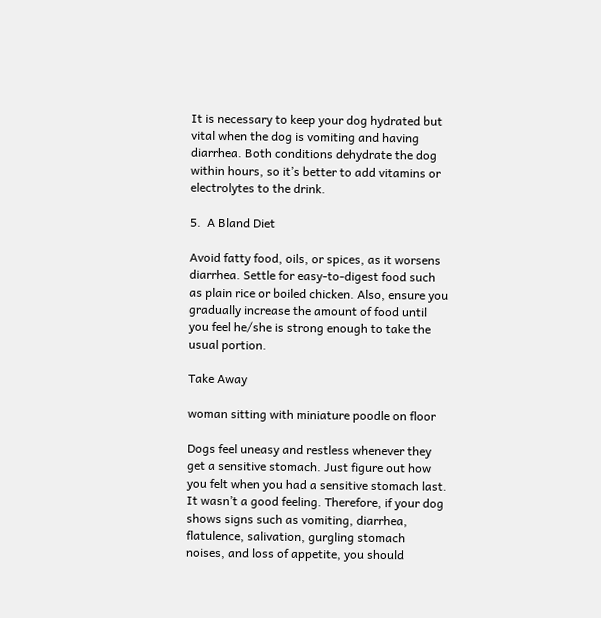It is necessary to keep your dog hydrated but vital when the dog is vomiting and having diarrhea. Both conditions dehydrate the dog within hours, so it’s better to add vitamins or electrolytes to the drink.

5.  A Bland Diet

Avoid fatty food, oils, or spices, as it worsens diarrhea. Settle for easy-to-digest food such as plain rice or boiled chicken. Also, ensure you gradually increase the amount of food until you feel he/she is strong enough to take the usual portion.

Take Away

woman sitting with miniature poodle on floor

Dogs feel uneasy and restless whenever they get a sensitive stomach. Just figure out how you felt when you had a sensitive stomach last. It wasn’t a good feeling. Therefore, if your dog shows signs such as vomiting, diarrhea, flatulence, salivation, gurgling stomach noises, and loss of appetite, you should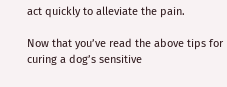act quickly to alleviate the pain.

Now that you’ve read the above tips for curing a dog’s sensitive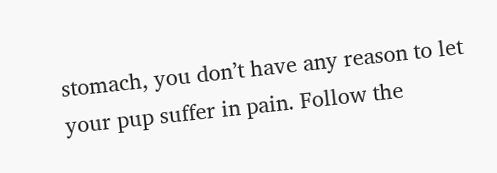stomach, you don’t have any reason to let your pup suffer in pain. Follow the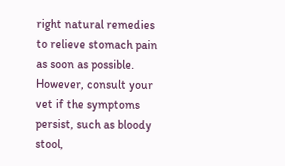right natural remedies to relieve stomach pain as soon as possible. However, consult your vet if the symptoms persist, such as bloody stool,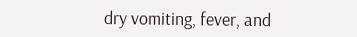dry vomiting, fever, and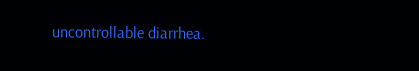uncontrollable diarrhea.